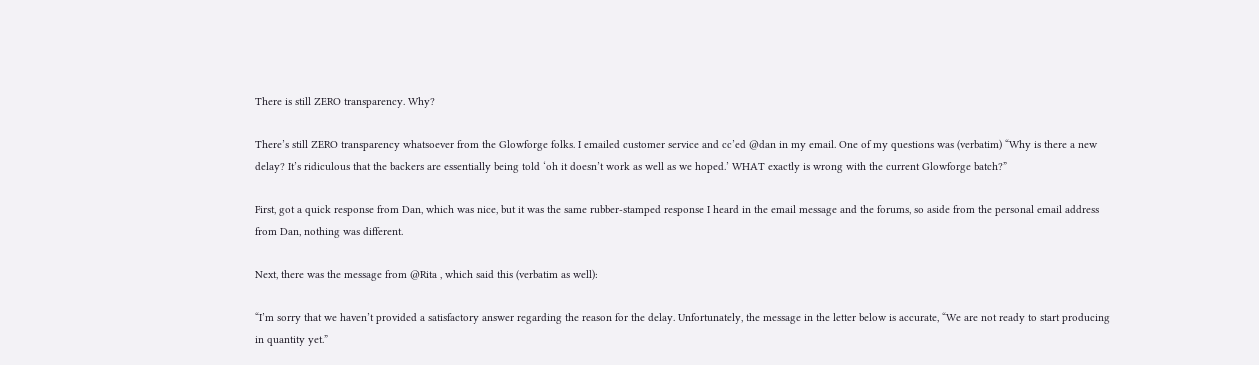There is still ZERO transparency. Why?

There’s still ZERO transparency whatsoever from the Glowforge folks. I emailed customer service and cc’ed @dan in my email. One of my questions was (verbatim) “Why is there a new delay? It’s ridiculous that the backers are essentially being told ‘oh it doesn’t work as well as we hoped.’ WHAT exactly is wrong with the current Glowforge batch?”

First, got a quick response from Dan, which was nice, but it was the same rubber-stamped response I heard in the email message and the forums, so aside from the personal email address from Dan, nothing was different.

Next, there was the message from @Rita , which said this (verbatim as well):

“I’m sorry that we haven’t provided a satisfactory answer regarding the reason for the delay. Unfortunately, the message in the letter below is accurate, “We are not ready to start producing in quantity yet.”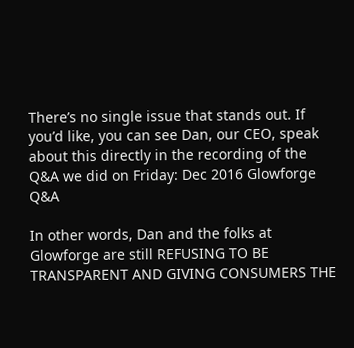There’s no single issue that stands out. If you’d like, you can see Dan, our CEO, speak about this directly in the recording of the Q&A we did on Friday: Dec 2016 Glowforge Q&A

In other words, Dan and the folks at Glowforge are still REFUSING TO BE TRANSPARENT AND GIVING CONSUMERS THE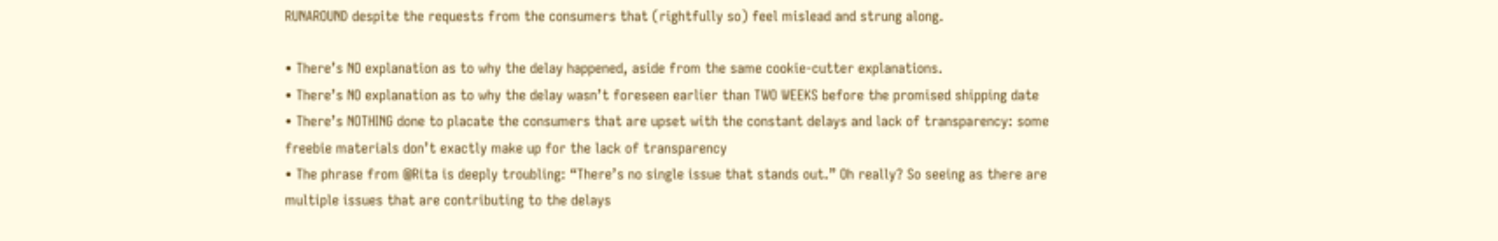RUNAROUND despite the requests from the consumers that (rightfully so) feel mislead and strung along.

• There’s NO explanation as to why the delay happened, aside from the same cookie-cutter explanations.
• There’s NO explanation as to why the delay wasn’t foreseen earlier than TWO WEEKS before the promised shipping date
• There’s NOTHING done to placate the consumers that are upset with the constant delays and lack of transparency: some freebie materials don’t exactly make up for the lack of transparency
• The phrase from @Rita is deeply troubling: “There’s no single issue that stands out.” Oh really? So seeing as there are multiple issues that are contributing to the delays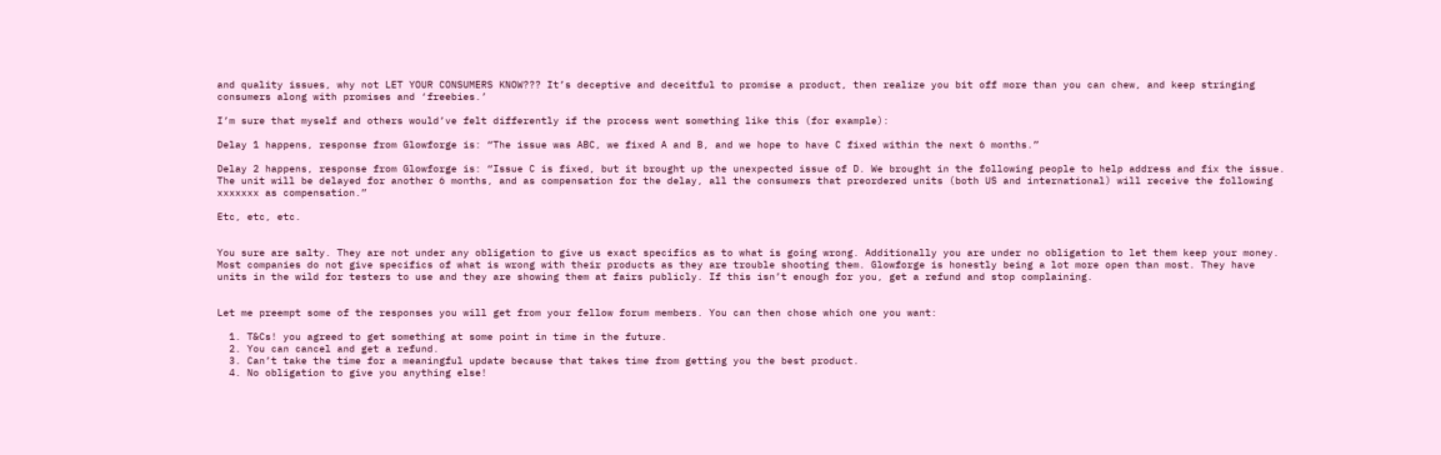and quality issues, why not LET YOUR CONSUMERS KNOW??? It’s deceptive and deceitful to promise a product, then realize you bit off more than you can chew, and keep stringing consumers along with promises and ‘freebies.’

I’m sure that myself and others would’ve felt differently if the process went something like this (for example):

Delay 1 happens, response from Glowforge is: “The issue was ABC, we fixed A and B, and we hope to have C fixed within the next 6 months.”

Delay 2 happens, response from Glowforge is: “Issue C is fixed, but it brought up the unexpected issue of D. We brought in the following people to help address and fix the issue. The unit will be delayed for another 6 months, and as compensation for the delay, all the consumers that preordered units (both US and international) will receive the following xxxxxxx as compensation.”

Etc, etc, etc.


You sure are salty. They are not under any obligation to give us exact specifics as to what is going wrong. Additionally you are under no obligation to let them keep your money. Most companies do not give specifics of what is wrong with their products as they are trouble shooting them. Glowforge is honestly being a lot more open than most. They have units in the wild for testers to use and they are showing them at fairs publicly. If this isn’t enough for you, get a refund and stop complaining.


Let me preempt some of the responses you will get from your fellow forum members. You can then chose which one you want:

  1. T&Cs! you agreed to get something at some point in time in the future.
  2. You can cancel and get a refund.
  3. Can’t take the time for a meaningful update because that takes time from getting you the best product.
  4. No obligation to give you anything else!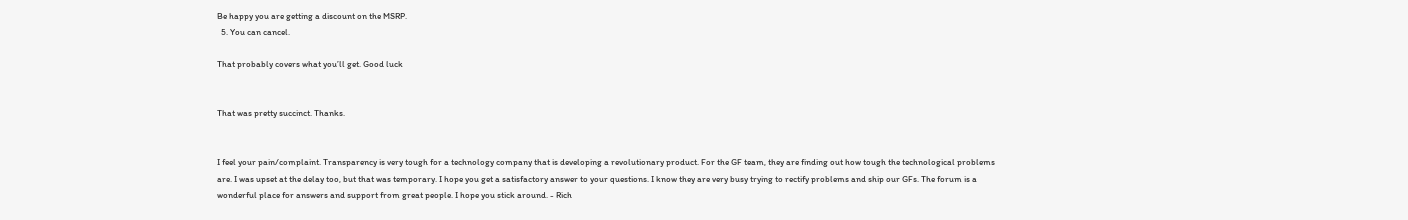Be happy you are getting a discount on the MSRP.
  5. You can cancel.

That probably covers what you’ll get. Good luck


That was pretty succinct. Thanks.


I feel your pain/complaint. Transparency is very tough for a technology company that is developing a revolutionary product. For the GF team, they are finding out how tough the technological problems are. I was upset at the delay too, but that was temporary. I hope you get a satisfactory answer to your questions. I know they are very busy trying to rectify problems and ship our GFs. The forum is a wonderful place for answers and support from great people. I hope you stick around. - Rich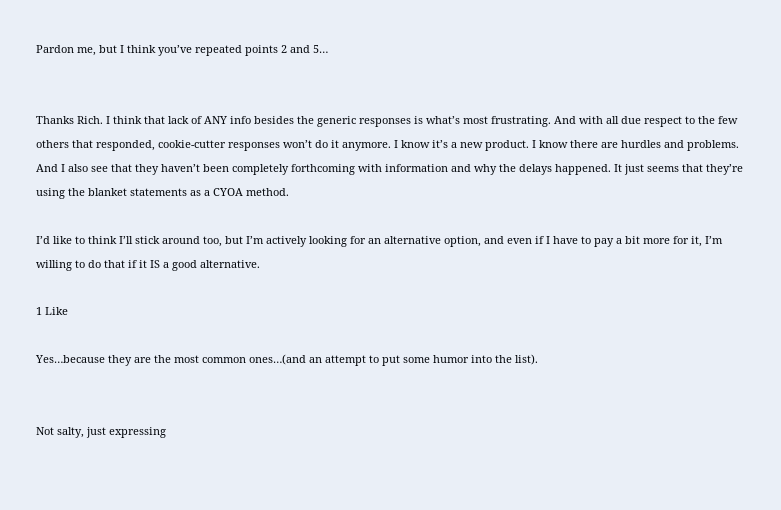Pardon me, but I think you’ve repeated points 2 and 5…


Thanks Rich. I think that lack of ANY info besides the generic responses is what’s most frustrating. And with all due respect to the few others that responded, cookie-cutter responses won’t do it anymore. I know it’s a new product. I know there are hurdles and problems. And I also see that they haven’t been completely forthcoming with information and why the delays happened. It just seems that they’re using the blanket statements as a CYOA method.

I’d like to think I’ll stick around too, but I’m actively looking for an alternative option, and even if I have to pay a bit more for it, I’m willing to do that if it IS a good alternative.

1 Like

Yes…because they are the most common ones…(and an attempt to put some humor into the list).


Not salty, just expressing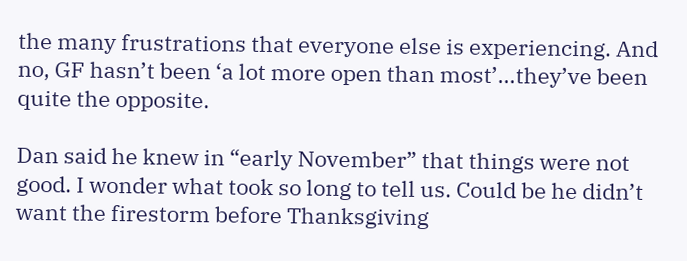the many frustrations that everyone else is experiencing. And no, GF hasn’t been ‘a lot more open than most’…they’ve been quite the opposite.

Dan said he knew in “early November” that things were not good. I wonder what took so long to tell us. Could be he didn’t want the firestorm before Thanksgiving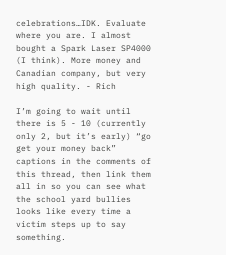celebrations…IDK. Evaluate where you are. I almost bought a Spark Laser SP4000 (I think). More money and Canadian company, but very high quality. - Rich

I’m going to wait until there is 5 - 10 (currently only 2, but it’s early) “go get your money back” captions in the comments of this thread, then link them all in so you can see what the school yard bullies looks like every time a victim steps up to say something.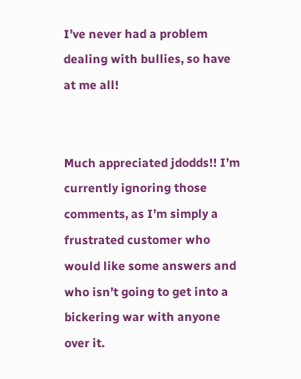I’ve never had a problem dealing with bullies, so have at me all!


Much appreciated jdodds!! I’m currently ignoring those comments, as I’m simply a frustrated customer who would like some answers and who isn’t going to get into a bickering war with anyone over it.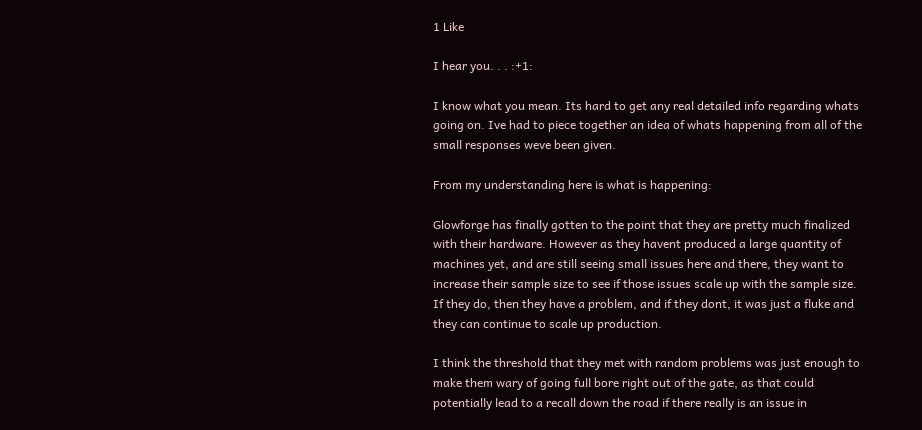1 Like

I hear you. . . :+1:

I know what you mean. Its hard to get any real detailed info regarding whats going on. Ive had to piece together an idea of whats happening from all of the small responses weve been given.

From my understanding here is what is happening:

Glowforge has finally gotten to the point that they are pretty much finalized with their hardware. However as they havent produced a large quantity of machines yet, and are still seeing small issues here and there, they want to increase their sample size to see if those issues scale up with the sample size. If they do, then they have a problem, and if they dont, it was just a fluke and they can continue to scale up production.

I think the threshold that they met with random problems was just enough to make them wary of going full bore right out of the gate, as that could potentially lead to a recall down the road if there really is an issue in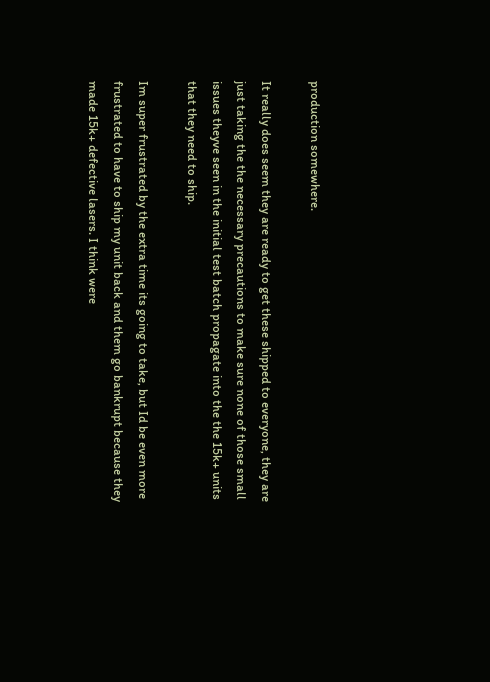production somewhere.

It really does seem they are ready to get these shipped to everyone, they are just taking the the necessary precautions to make sure none of those small issues theyve seen in the initial test batch propagate into the the 15k+ units that they need to ship.

Im super frustrated by the extra time its going to take, but Id be even more frustrated to have to ship my unit back and them go bankrupt because they made 15k+ defective lasers. I think were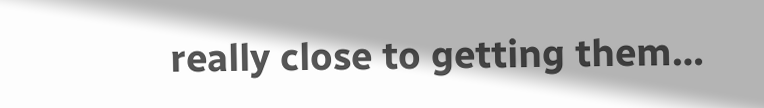really close to getting them…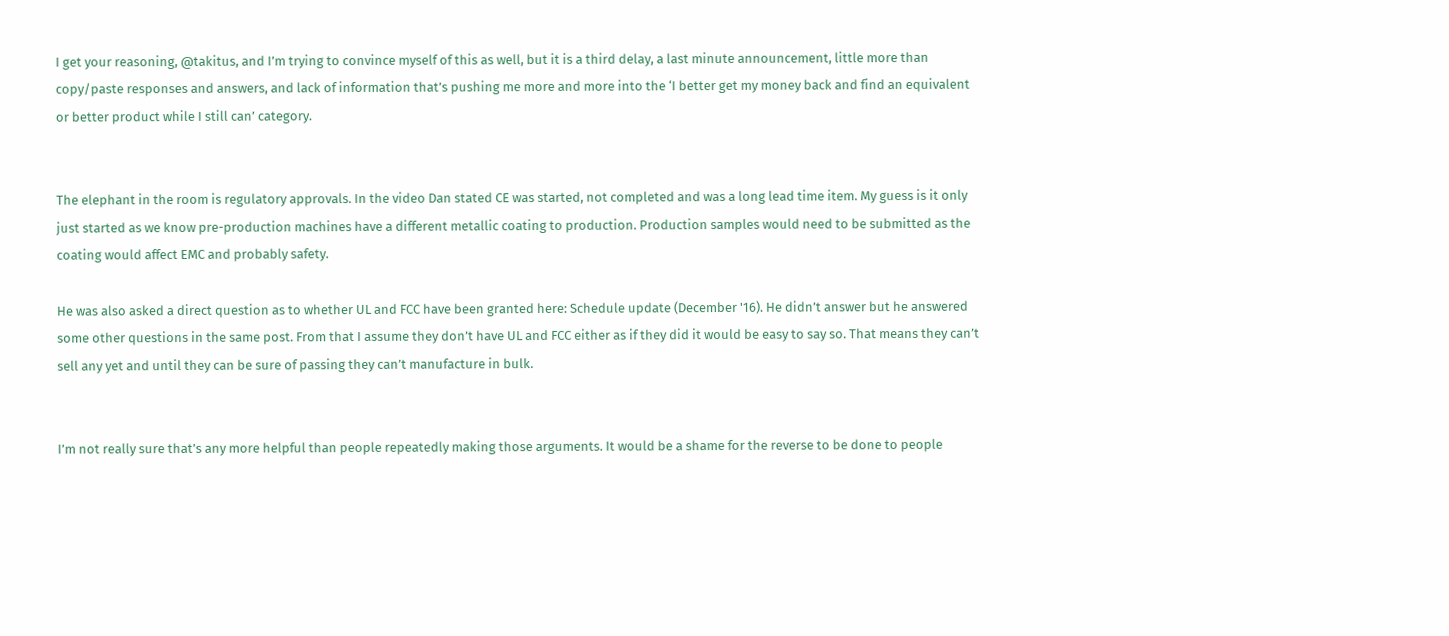I get your reasoning, @takitus, and I’m trying to convince myself of this as well, but it is a third delay, a last minute announcement, little more than copy/paste responses and answers, and lack of information that’s pushing me more and more into the ‘I better get my money back and find an equivalent or better product while I still can’ category.


The elephant in the room is regulatory approvals. In the video Dan stated CE was started, not completed and was a long lead time item. My guess is it only just started as we know pre-production machines have a different metallic coating to production. Production samples would need to be submitted as the coating would affect EMC and probably safety.

He was also asked a direct question as to whether UL and FCC have been granted here: Schedule update (December '16). He didn’t answer but he answered some other questions in the same post. From that I assume they don’t have UL and FCC either as if they did it would be easy to say so. That means they can’t sell any yet and until they can be sure of passing they can’t manufacture in bulk.


I’m not really sure that’s any more helpful than people repeatedly making those arguments. It would be a shame for the reverse to be done to people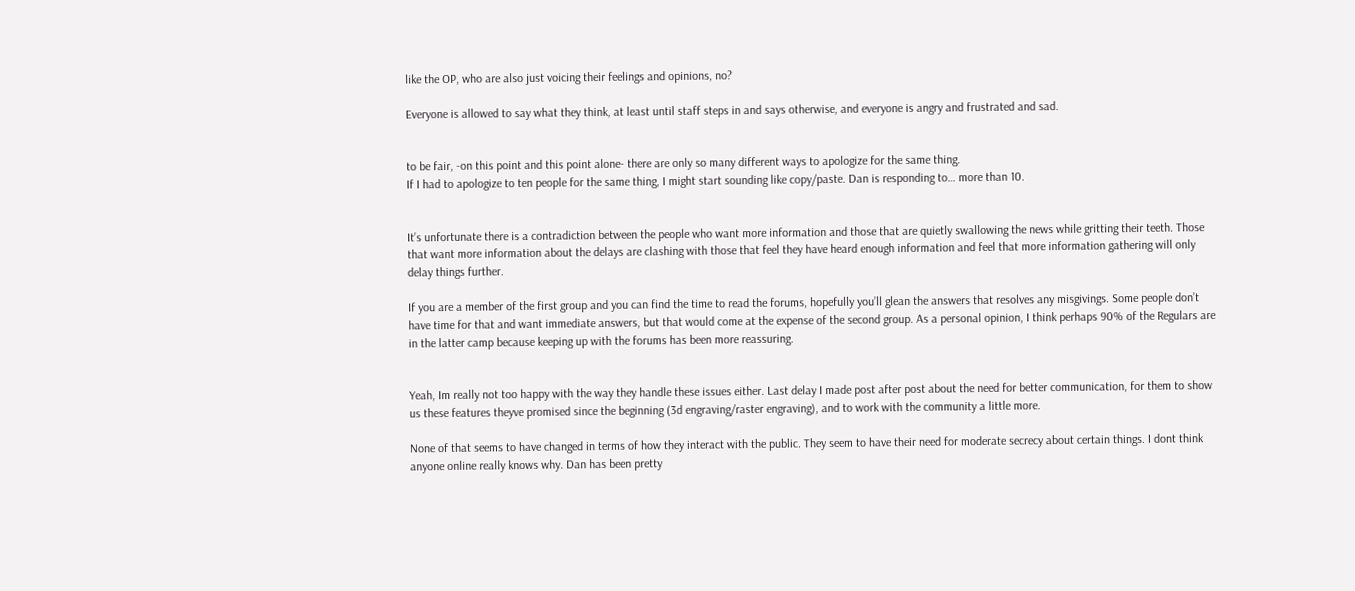like the OP, who are also just voicing their feelings and opinions, no?

Everyone is allowed to say what they think, at least until staff steps in and says otherwise, and everyone is angry and frustrated and sad.


to be fair, -on this point and this point alone- there are only so many different ways to apologize for the same thing.
If I had to apologize to ten people for the same thing, I might start sounding like copy/paste. Dan is responding to… more than 10.


It’s unfortunate there is a contradiction between the people who want more information and those that are quietly swallowing the news while gritting their teeth. Those that want more information about the delays are clashing with those that feel they have heard enough information and feel that more information gathering will only delay things further.

If you are a member of the first group and you can find the time to read the forums, hopefully you’ll glean the answers that resolves any misgivings. Some people don’t have time for that and want immediate answers, but that would come at the expense of the second group. As a personal opinion, I think perhaps 90% of the Regulars are in the latter camp because keeping up with the forums has been more reassuring.


Yeah, Im really not too happy with the way they handle these issues either. Last delay I made post after post about the need for better communication, for them to show us these features theyve promised since the beginning (3d engraving/raster engraving), and to work with the community a little more.

None of that seems to have changed in terms of how they interact with the public. They seem to have their need for moderate secrecy about certain things. I dont think anyone online really knows why. Dan has been pretty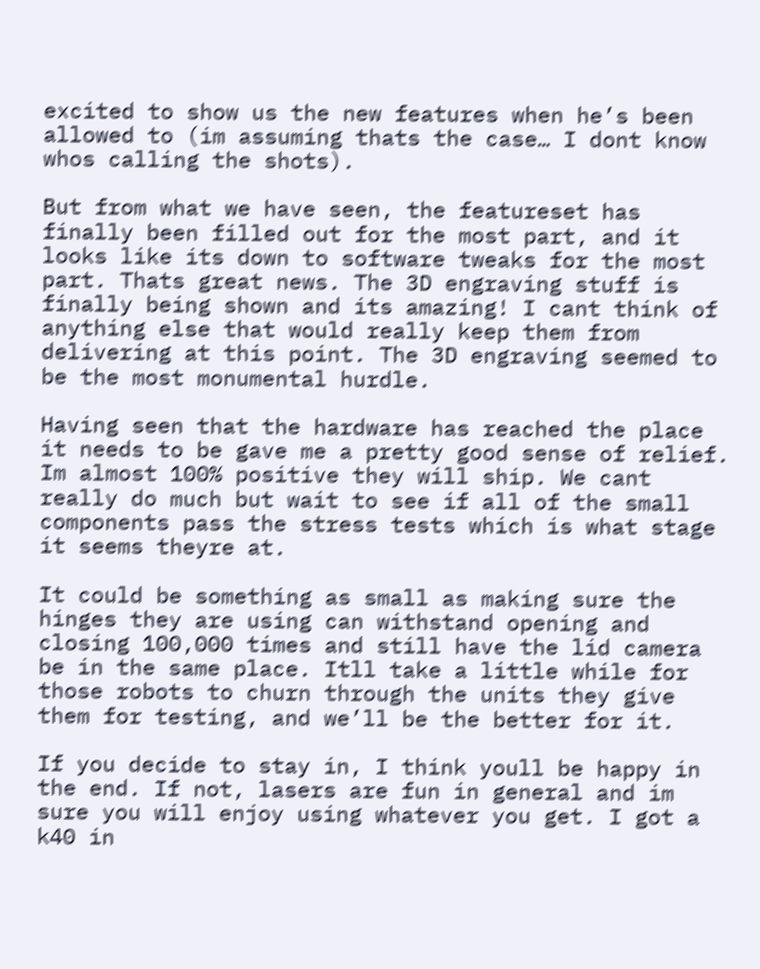excited to show us the new features when he’s been allowed to (im assuming thats the case… I dont know whos calling the shots).

But from what we have seen, the featureset has finally been filled out for the most part, and it looks like its down to software tweaks for the most part. Thats great news. The 3D engraving stuff is finally being shown and its amazing! I cant think of anything else that would really keep them from delivering at this point. The 3D engraving seemed to be the most monumental hurdle.

Having seen that the hardware has reached the place it needs to be gave me a pretty good sense of relief. Im almost 100% positive they will ship. We cant really do much but wait to see if all of the small components pass the stress tests which is what stage it seems theyre at.

It could be something as small as making sure the hinges they are using can withstand opening and closing 100,000 times and still have the lid camera be in the same place. Itll take a little while for those robots to churn through the units they give them for testing, and we’ll be the better for it.

If you decide to stay in, I think youll be happy in the end. If not, lasers are fun in general and im sure you will enjoy using whatever you get. I got a k40 in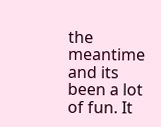the meantime and its been a lot of fun. It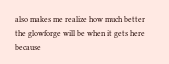also makes me realize how much better the glowforge will be when it gets here because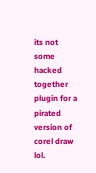its not some hacked together plugin for a pirated version of corel draw lol.